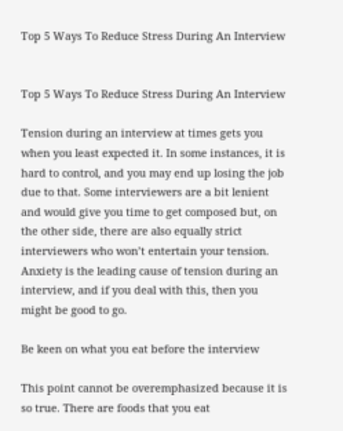Top 5 Ways To Reduce Stress During An Interview


Top 5 Ways To Reduce Stress During An Interview

Tension during an interview at times gets you when you least expected it. In some instances, it is hard to control, and you may end up losing the job due to that. Some interviewers are a bit lenient and would give you time to get composed but, on the other side, there are also equally strict interviewers who won’t entertain your tension. Anxiety is the leading cause of tension during an interview, and if you deal with this, then you might be good to go.

Be keen on what you eat before the interview

This point cannot be overemphasized because it is so true. There are foods that you eat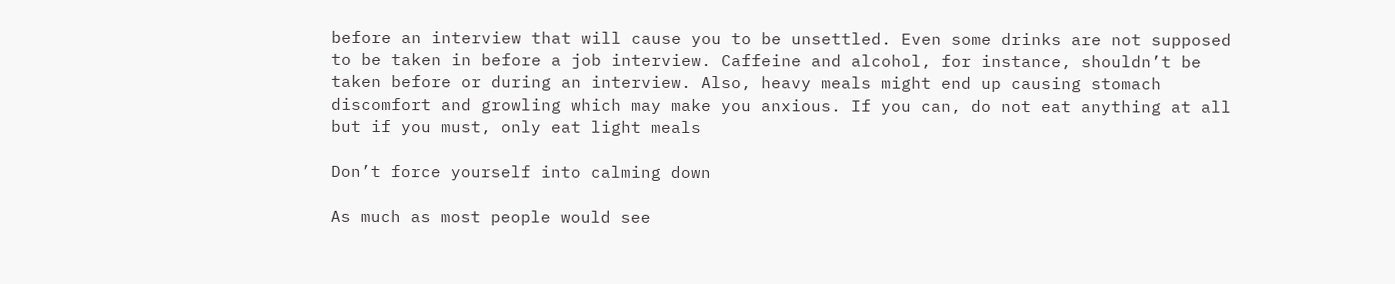before an interview that will cause you to be unsettled. Even some drinks are not supposed to be taken in before a job interview. Caffeine and alcohol, for instance, shouldn’t be taken before or during an interview. Also, heavy meals might end up causing stomach discomfort and growling which may make you anxious. If you can, do not eat anything at all but if you must, only eat light meals

Don’t force yourself into calming down

As much as most people would see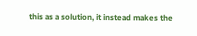this as a solution, it instead makes the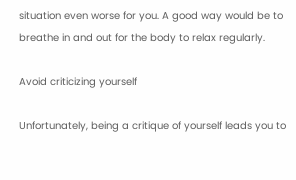situation even worse for you. A good way would be to breathe in and out for the body to relax regularly.

Avoid criticizing yourself

Unfortunately, being a critique of yourself leads you to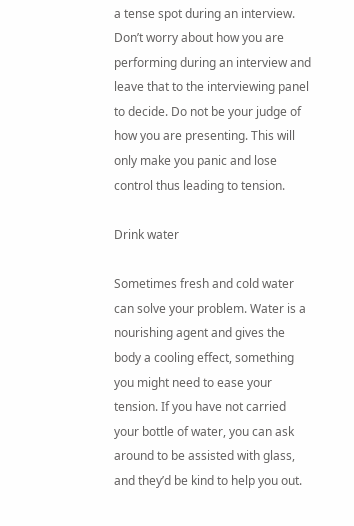a tense spot during an interview. Don’t worry about how you are performing during an interview and leave that to the interviewing panel to decide. Do not be your judge of how you are presenting. This will only make you panic and lose control thus leading to tension.

Drink water

Sometimes fresh and cold water can solve your problem. Water is a nourishing agent and gives the body a cooling effect, something you might need to ease your tension. If you have not carried your bottle of water, you can ask around to be assisted with glass, and they’d be kind to help you out.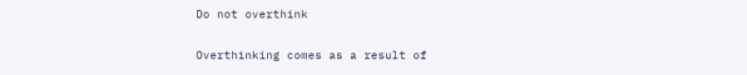Do not overthink

Overthinking comes as a result of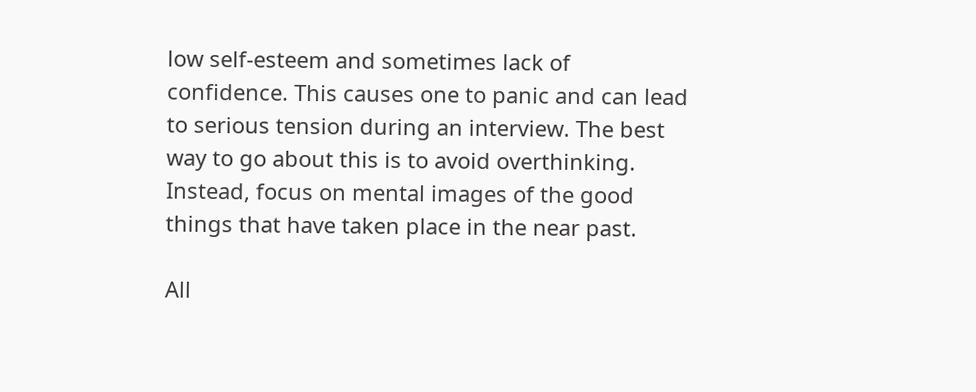low self-esteem and sometimes lack of confidence. This causes one to panic and can lead to serious tension during an interview. The best way to go about this is to avoid overthinking. Instead, focus on mental images of the good things that have taken place in the near past.

All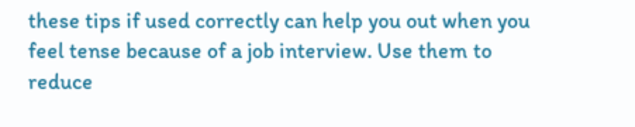these tips if used correctly can help you out when you feel tense because of a job interview. Use them to reduce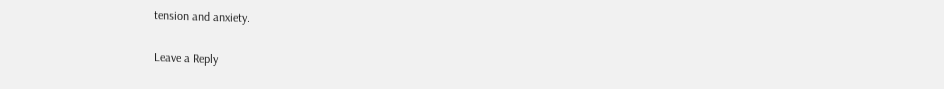tension and anxiety.

Leave a Reply